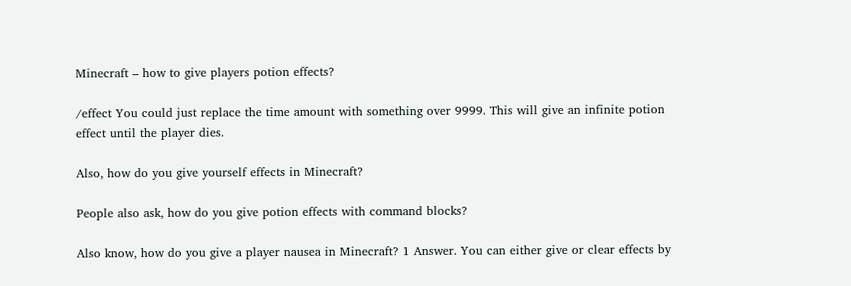Minecraft – how to give players potion effects?

/effect You could just replace the time amount with something over 9999. This will give an infinite potion effect until the player dies.

Also, how do you give yourself effects in Minecraft?

People also ask, how do you give potion effects with command blocks?

Also know, how do you give a player nausea in Minecraft? 1 Answer. You can either give or clear effects by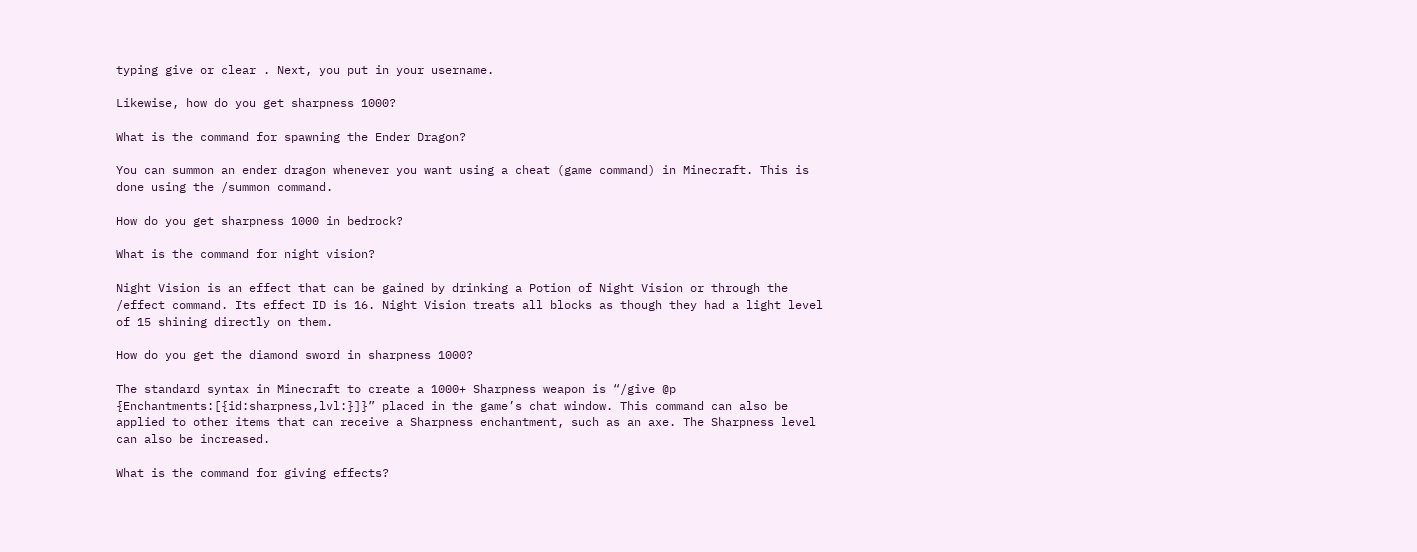typing give or clear . Next, you put in your username.

Likewise, how do you get sharpness 1000?

What is the command for spawning the Ender Dragon?

You can summon an ender dragon whenever you want using a cheat (game command) in Minecraft. This is done using the /summon command.

How do you get sharpness 1000 in bedrock?

What is the command for night vision?

Night Vision is an effect that can be gained by drinking a Potion of Night Vision or through the /effect command. Its effect ID is 16. Night Vision treats all blocks as though they had a light level of 15 shining directly on them.

How do you get the diamond sword in sharpness 1000?

The standard syntax in Minecraft to create a 1000+ Sharpness weapon is “/give @p {Enchantments:[{id:sharpness,lvl:}]}” placed in the game’s chat window. This command can also be applied to other items that can receive a Sharpness enchantment, such as an axe. The Sharpness level can also be increased.

What is the command for giving effects?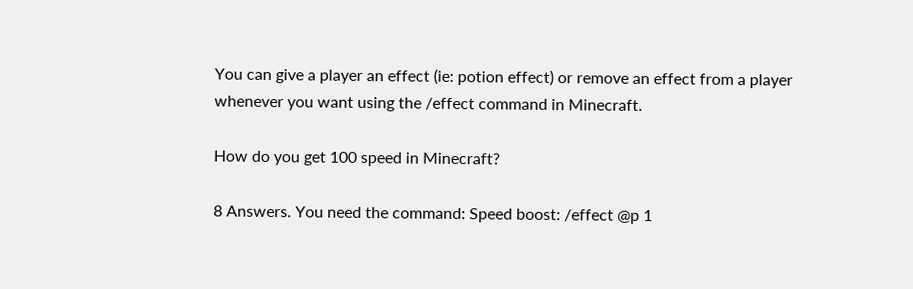You can give a player an effect (ie: potion effect) or remove an effect from a player whenever you want using the /effect command in Minecraft.

How do you get 100 speed in Minecraft?

8 Answers. You need the command: Speed boost: /effect @p 1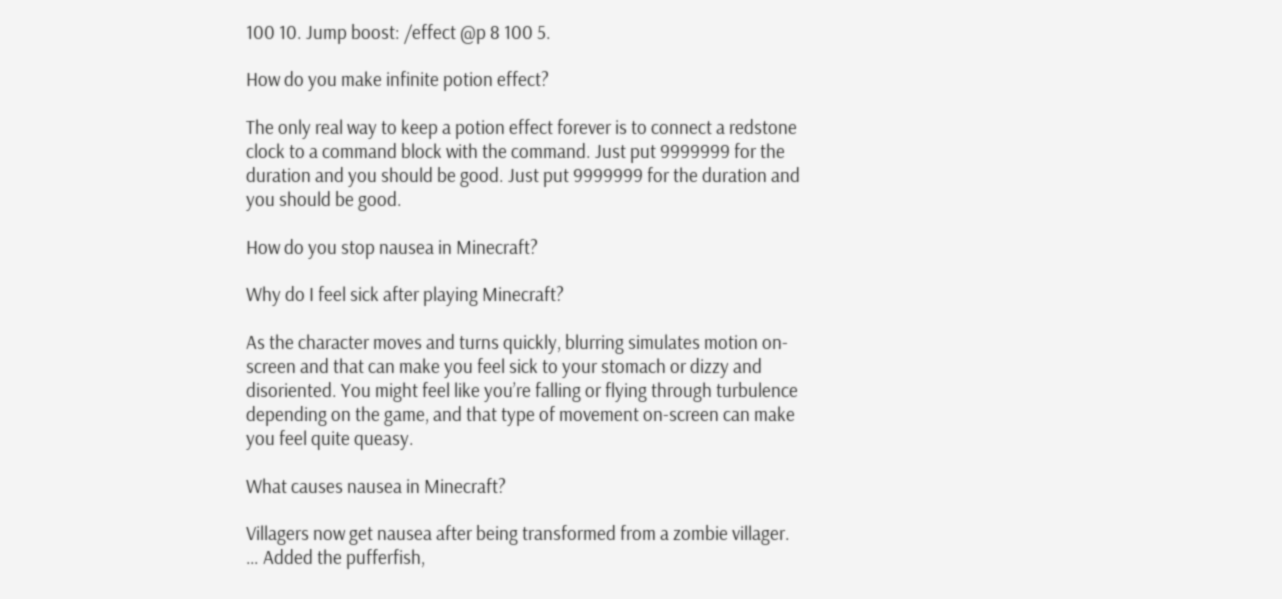100 10. Jump boost: /effect @p 8 100 5.

How do you make infinite potion effect?

The only real way to keep a potion effect forever is to connect a redstone clock to a command block with the command. Just put 9999999 for the duration and you should be good. Just put 9999999 for the duration and you should be good.

How do you stop nausea in Minecraft?

Why do I feel sick after playing Minecraft?

As the character moves and turns quickly, blurring simulates motion on-screen and that can make you feel sick to your stomach or dizzy and disoriented. You might feel like you’re falling or flying through turbulence depending on the game, and that type of movement on-screen can make you feel quite queasy.

What causes nausea in Minecraft?

Villagers now get nausea after being transformed from a zombie villager. … Added the pufferfish,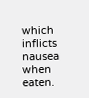which inflicts nausea when eaten.